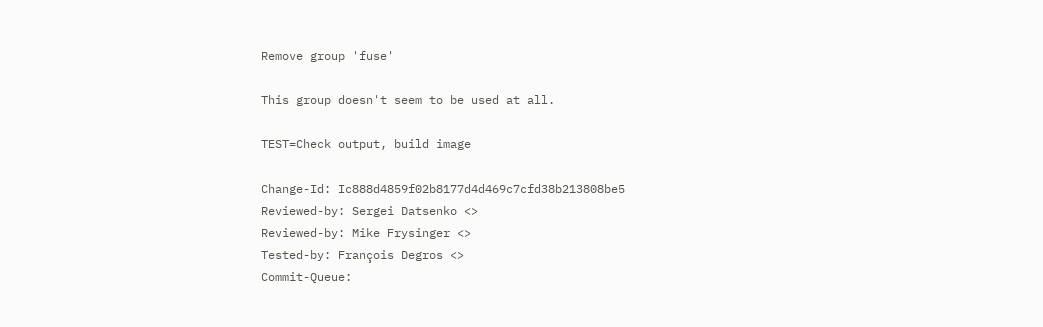Remove group 'fuse'

This group doesn't seem to be used at all.

TEST=Check output, build image

Change-Id: Ic888d4859f02b8177d4d469c7cfd38b213808be5
Reviewed-by: Sergei Datsenko <>
Reviewed-by: Mike Frysinger <>
Tested-by: François Degros <>
Commit-Queue: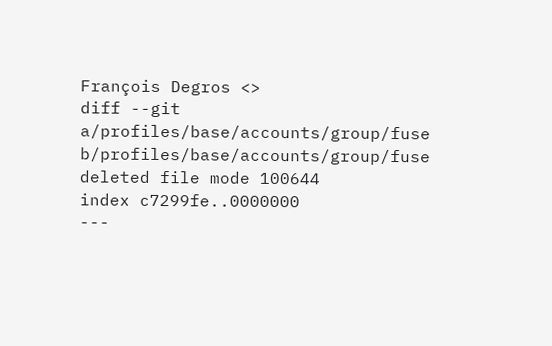François Degros <>
diff --git a/profiles/base/accounts/group/fuse b/profiles/base/accounts/group/fuse
deleted file mode 100644
index c7299fe..0000000
---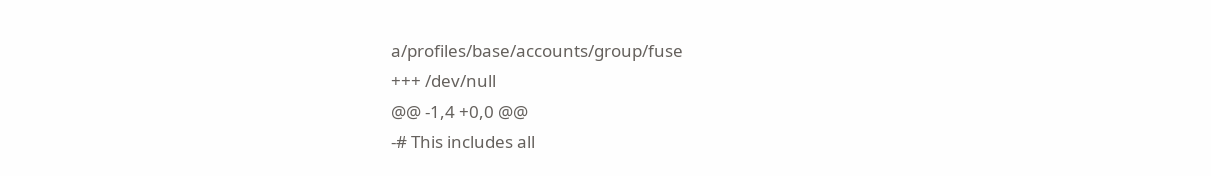a/profiles/base/accounts/group/fuse
+++ /dev/null
@@ -1,4 +0,0 @@
-# This includes all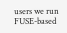users we run FUSE-based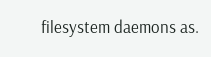filesystem daemons as.